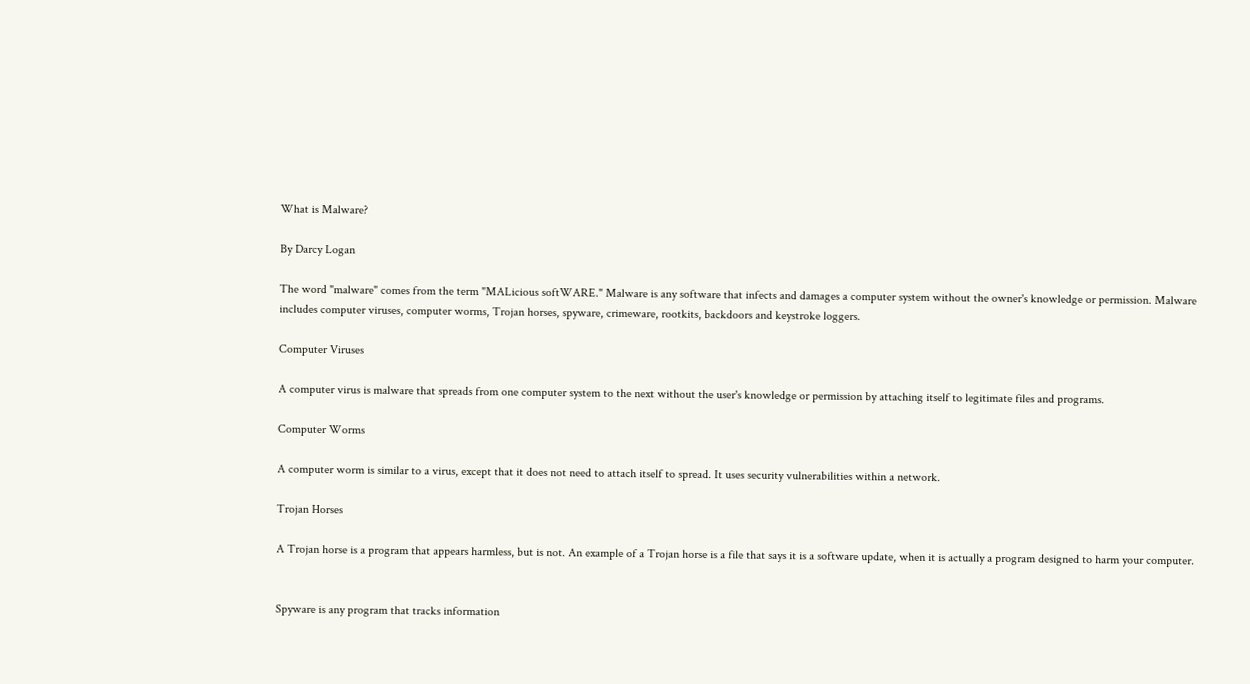What is Malware?

By Darcy Logan

The word "malware" comes from the term "MALicious softWARE." Malware is any software that infects and damages a computer system without the owner's knowledge or permission. Malware includes computer viruses, computer worms, Trojan horses, spyware, crimeware, rootkits, backdoors and keystroke loggers.

Computer Viruses

A computer virus is malware that spreads from one computer system to the next without the user's knowledge or permission by attaching itself to legitimate files and programs.

Computer Worms

A computer worm is similar to a virus, except that it does not need to attach itself to spread. It uses security vulnerabilities within a network.

Trojan Horses

A Trojan horse is a program that appears harmless, but is not. An example of a Trojan horse is a file that says it is a software update, when it is actually a program designed to harm your computer.


Spyware is any program that tracks information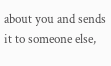about you and sends it to someone else,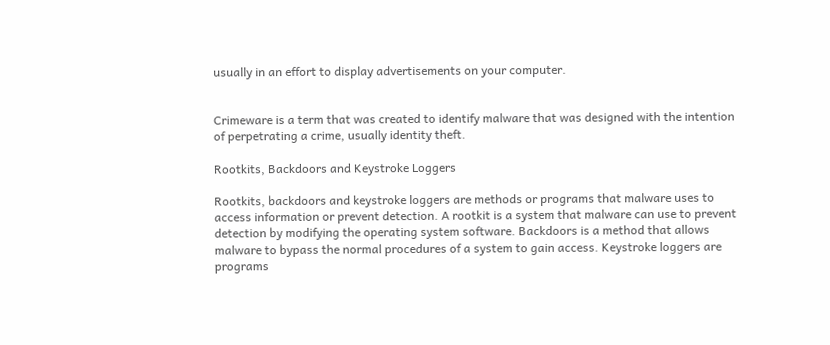usually in an effort to display advertisements on your computer.


Crimeware is a term that was created to identify malware that was designed with the intention of perpetrating a crime, usually identity theft.

Rootkits, Backdoors and Keystroke Loggers

Rootkits, backdoors and keystroke loggers are methods or programs that malware uses to access information or prevent detection. A rootkit is a system that malware can use to prevent detection by modifying the operating system software. Backdoors is a method that allows malware to bypass the normal procedures of a system to gain access. Keystroke loggers are programs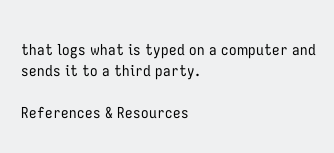that logs what is typed on a computer and sends it to a third party.

References & Resources